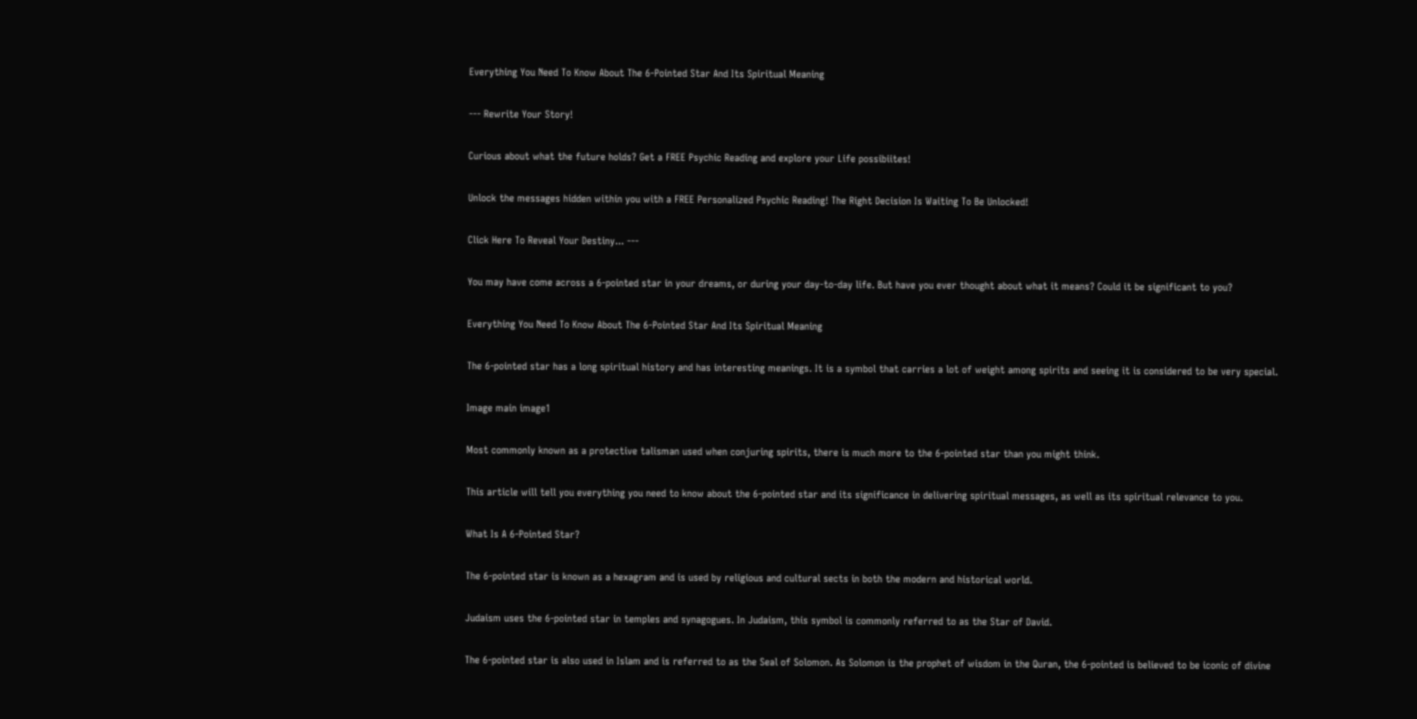Everything You Need To Know About The 6-Pointed Star And Its Spiritual Meaning

--- Rewrite Your Story!

Curious about what the future holds? Get a FREE Psychic Reading and explore your Life possibiites!

Unlock the messages hidden within you with a FREE Personalized Psychic Reading! The Right Decision Is Waiting To Be Unlocked!

Click Here To Reveal Your Destiny... ---

You may have come across a 6-pointed star in your dreams, or during your day-to-day life. But have you ever thought about what it means? Could it be significant to you?

Everything You Need To Know About The 6-Pointed Star And Its Spiritual Meaning

The 6-pointed star has a long spiritual history and has interesting meanings. It is a symbol that carries a lot of weight among spirits and seeing it is considered to be very special.

Image main image1

Most commonly known as a protective talisman used when conjuring spirits, there is much more to the 6-pointed star than you might think.

This article will tell you everything you need to know about the 6-pointed star and its significance in delivering spiritual messages, as well as its spiritual relevance to you.

What Is A 6-Pointed Star?

The 6-pointed star is known as a hexagram and is used by religious and cultural sects in both the modern and historical world.

Judaism uses the 6-pointed star in temples and synagogues. In Judaism, this symbol is commonly referred to as the Star of David.

The 6-pointed star is also used in Islam and is referred to as the Seal of Solomon. As Solomon is the prophet of wisdom in the Quran, the 6-pointed is believed to be iconic of divine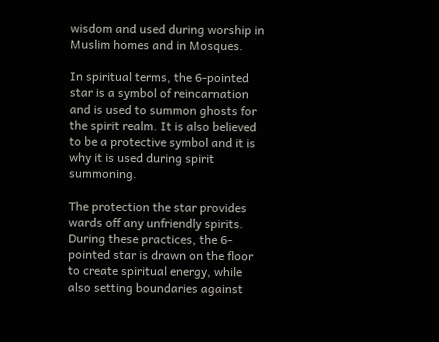wisdom and used during worship in Muslim homes and in Mosques.

In spiritual terms, the 6-pointed star is a symbol of reincarnation and is used to summon ghosts for the spirit realm. It is also believed to be a protective symbol and it is why it is used during spirit summoning.

The protection the star provides wards off any unfriendly spirits. During these practices, the 6-pointed star is drawn on the floor to create spiritual energy, while also setting boundaries against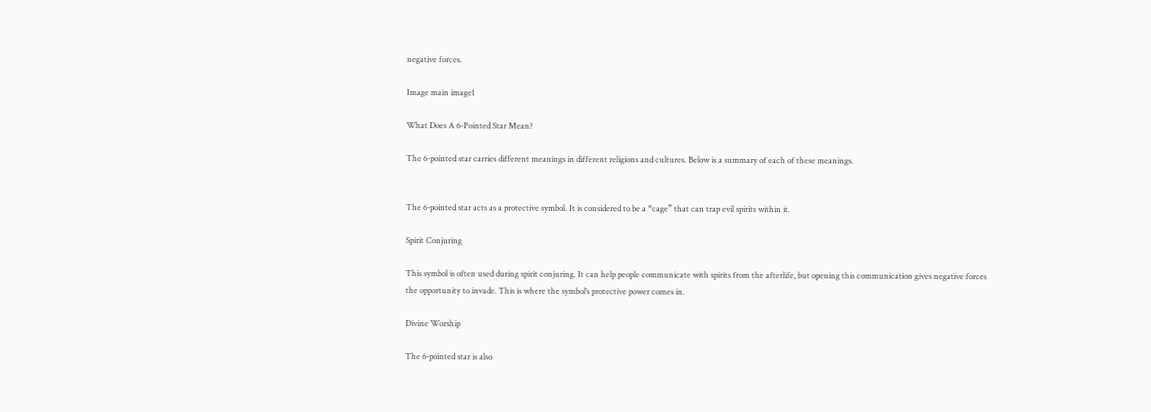negative forces.

Image main image1

What Does A 6-Pointed Star Mean?

The 6-pointed star carries different meanings in different religions and cultures. Below is a summary of each of these meanings.


The 6-pointed star acts as a protective symbol. It is considered to be a “cage” that can trap evil spirits within it.

Spirit Conjuring

This symbol is often used during spirit conjuring. It can help people communicate with spirits from the afterlife, but opening this communication gives negative forces the opportunity to invade. This is where the symbol’s protective power comes in.

Divine Worship

The 6-pointed star is also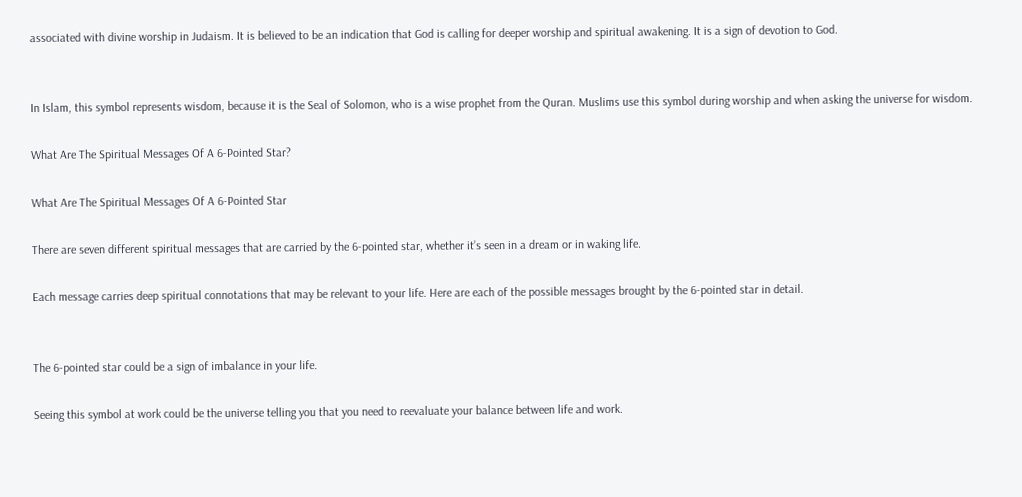associated with divine worship in Judaism. It is believed to be an indication that God is calling for deeper worship and spiritual awakening. It is a sign of devotion to God.


In Islam, this symbol represents wisdom, because it is the Seal of Solomon, who is a wise prophet from the Quran. Muslims use this symbol during worship and when asking the universe for wisdom.

What Are The Spiritual Messages Of A 6-Pointed Star?

What Are The Spiritual Messages Of A 6-Pointed Star

There are seven different spiritual messages that are carried by the 6-pointed star, whether it’s seen in a dream or in waking life.

Each message carries deep spiritual connotations that may be relevant to your life. Here are each of the possible messages brought by the 6-pointed star in detail.


The 6-pointed star could be a sign of imbalance in your life.

Seeing this symbol at work could be the universe telling you that you need to reevaluate your balance between life and work.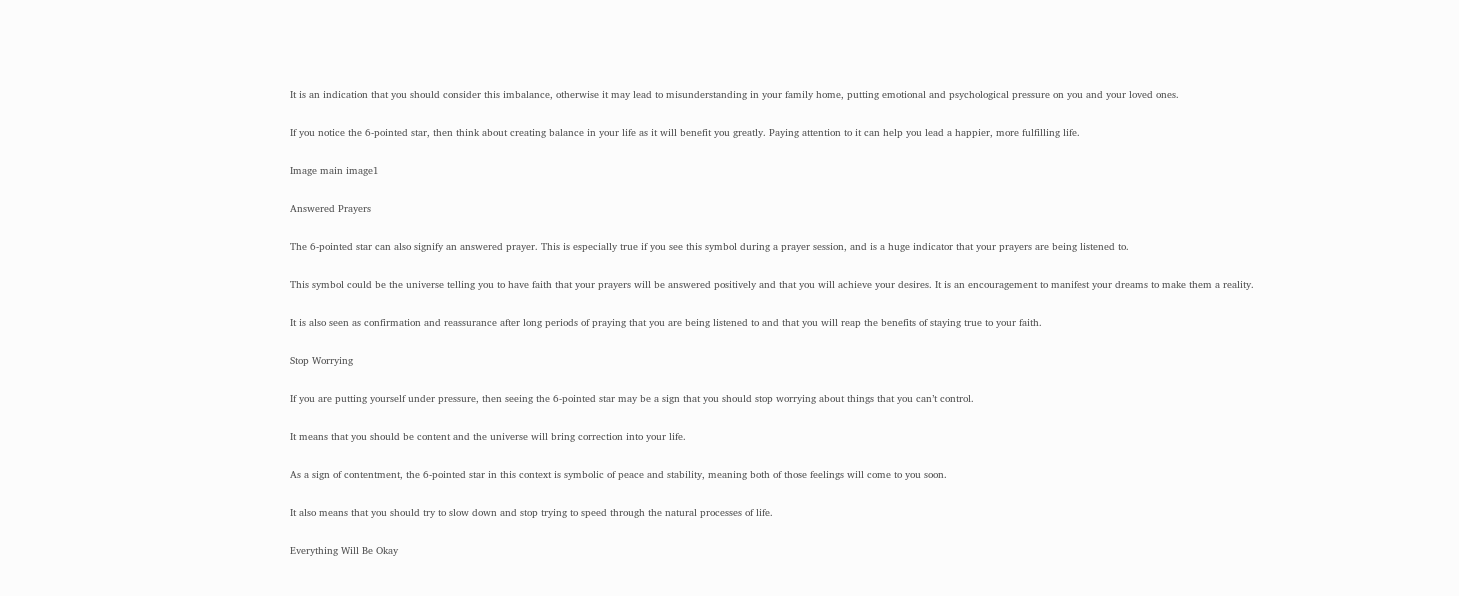It is an indication that you should consider this imbalance, otherwise it may lead to misunderstanding in your family home, putting emotional and psychological pressure on you and your loved ones.

If you notice the 6-pointed star, then think about creating balance in your life as it will benefit you greatly. Paying attention to it can help you lead a happier, more fulfilling life.

Image main image1

Answered Prayers

The 6-pointed star can also signify an answered prayer. This is especially true if you see this symbol during a prayer session, and is a huge indicator that your prayers are being listened to.

This symbol could be the universe telling you to have faith that your prayers will be answered positively and that you will achieve your desires. It is an encouragement to manifest your dreams to make them a reality.

It is also seen as confirmation and reassurance after long periods of praying that you are being listened to and that you will reap the benefits of staying true to your faith.

Stop Worrying

If you are putting yourself under pressure, then seeing the 6-pointed star may be a sign that you should stop worrying about things that you can’t control.

It means that you should be content and the universe will bring correction into your life.

As a sign of contentment, the 6-pointed star in this context is symbolic of peace and stability, meaning both of those feelings will come to you soon.

It also means that you should try to slow down and stop trying to speed through the natural processes of life.

Everything Will Be Okay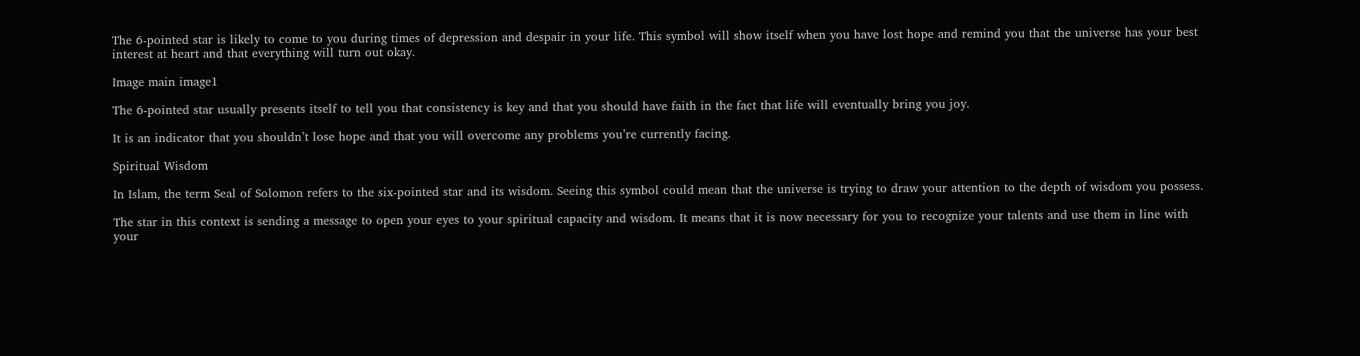The 6-pointed star is likely to come to you during times of depression and despair in your life. This symbol will show itself when you have lost hope and remind you that the universe has your best interest at heart and that everything will turn out okay.

Image main image1

The 6-pointed star usually presents itself to tell you that consistency is key and that you should have faith in the fact that life will eventually bring you joy.

It is an indicator that you shouldn’t lose hope and that you will overcome any problems you’re currently facing.

Spiritual Wisdom

In Islam, the term Seal of Solomon refers to the six-pointed star and its wisdom. Seeing this symbol could mean that the universe is trying to draw your attention to the depth of wisdom you possess.

The star in this context is sending a message to open your eyes to your spiritual capacity and wisdom. It means that it is now necessary for you to recognize your talents and use them in line with your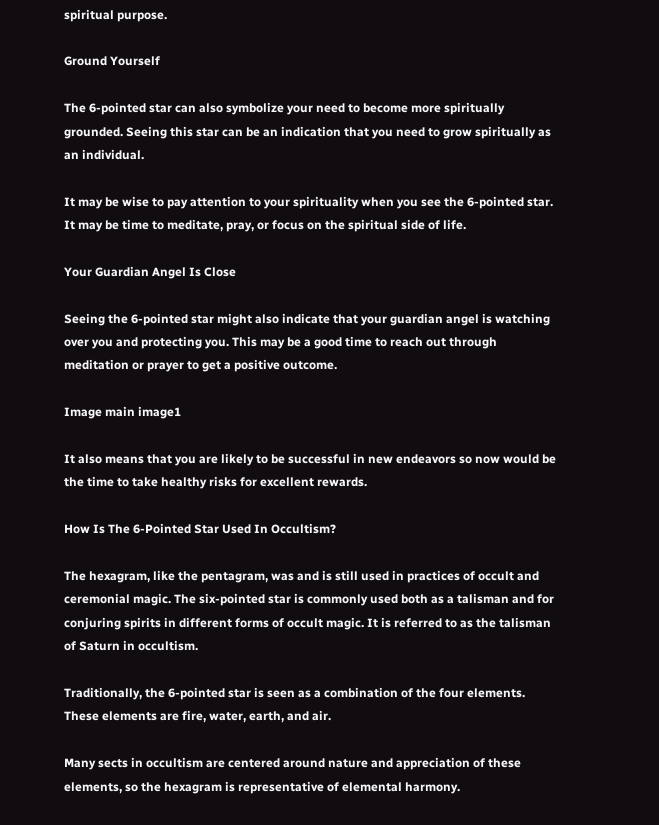spiritual purpose.

Ground Yourself

The 6-pointed star can also symbolize your need to become more spiritually grounded. Seeing this star can be an indication that you need to grow spiritually as an individual.

It may be wise to pay attention to your spirituality when you see the 6-pointed star. It may be time to meditate, pray, or focus on the spiritual side of life.

Your Guardian Angel Is Close

Seeing the 6-pointed star might also indicate that your guardian angel is watching over you and protecting you. This may be a good time to reach out through meditation or prayer to get a positive outcome.

Image main image1

It also means that you are likely to be successful in new endeavors so now would be the time to take healthy risks for excellent rewards.

How Is The 6-Pointed Star Used In Occultism?

The hexagram, like the pentagram, was and is still used in practices of occult and ceremonial magic. The six-pointed star is commonly used both as a talisman and for conjuring spirits in different forms of occult magic. It is referred to as the talisman of Saturn in occultism.

Traditionally, the 6-pointed star is seen as a combination of the four elements. These elements are fire, water, earth, and air.

Many sects in occultism are centered around nature and appreciation of these elements, so the hexagram is representative of elemental harmony.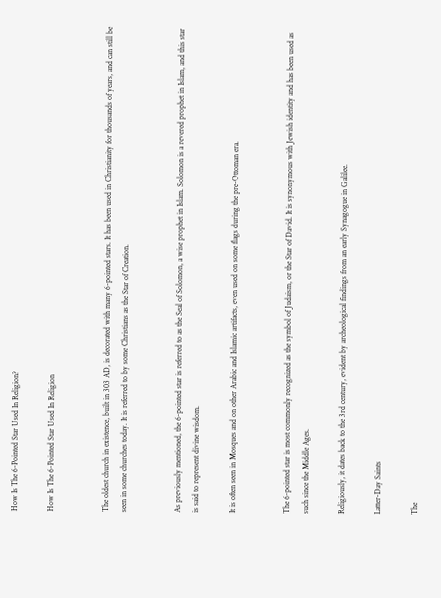How Is The 6-Pointed Star Used In Religion?

How Is The 6-Pointed Star Used In Religion


The oldest church in existence, built in 303 AD, is decorated with many 6-pointed stars. It has been used in Christianity for thousands of years, and can still be seen in some churches today. It is referred to by some Christians as the Star of Creation.


As previously mentioned, the 6-pointed star is referred to as the Seal of Solomon, a wise prophet in Islam. Solomon is a revered prophet in Islam, and this star is said to represent divine wisdom.

It is often seen in Mosques and on other Arabic and Islamic artifacts, even used on some flags during the pre-Ottoman era.


The 6-pointed star is most commonly recognized as the symbol of Judaism, or the Star of David. It is synonymous with Jewish identity and has been used as such since the Middle Ages.

Religiously, it dates back to the 3rd century, evident by archeological findings from an early Synagogue in Galilee.

Latter-Day Saints

The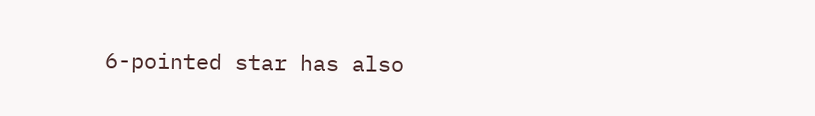6-pointed star has also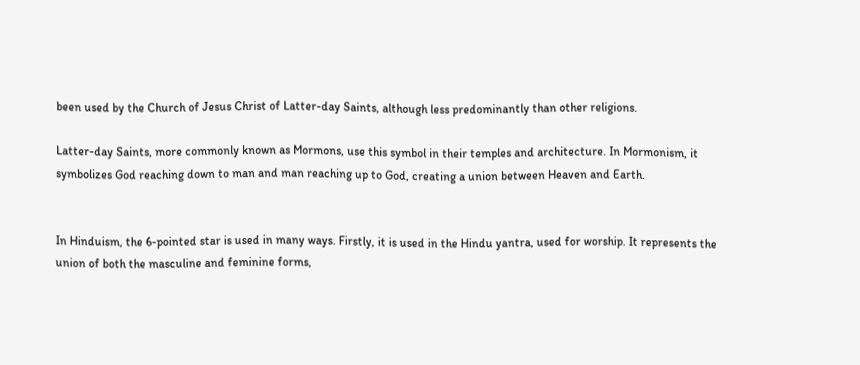been used by the Church of Jesus Christ of Latter-day Saints, although less predominantly than other religions.

Latter-day Saints, more commonly known as Mormons, use this symbol in their temples and architecture. In Mormonism, it symbolizes God reaching down to man and man reaching up to God, creating a union between Heaven and Earth.


In Hinduism, the 6-pointed star is used in many ways. Firstly, it is used in the Hindu yantra, used for worship. It represents the union of both the masculine and feminine forms,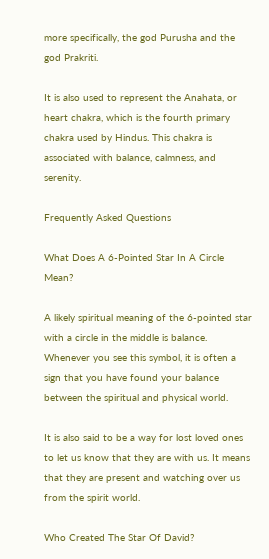more specifically, the god Purusha and the god Prakriti.

It is also used to represent the Anahata, or heart chakra, which is the fourth primary chakra used by Hindus. This chakra is associated with balance, calmness, and serenity.

Frequently Asked Questions

What Does A 6-Pointed Star In A Circle Mean?

A likely spiritual meaning of the 6-pointed star with a circle in the middle is balance. Whenever you see this symbol, it is often a sign that you have found your balance between the spiritual and physical world.

It is also said to be a way for lost loved ones to let us know that they are with us. It means that they are present and watching over us from the spirit world.

Who Created The Star Of David?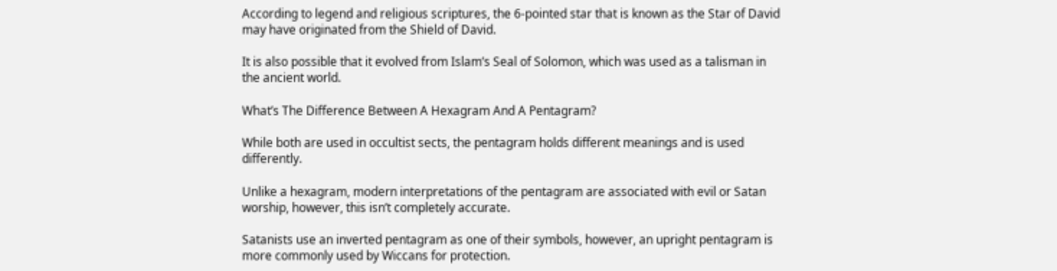According to legend and religious scriptures, the 6-pointed star that is known as the Star of David may have originated from the Shield of David.

It is also possible that it evolved from Islam’s Seal of Solomon, which was used as a talisman in the ancient world.

What’s The Difference Between A Hexagram And A Pentagram?

While both are used in occultist sects, the pentagram holds different meanings and is used differently.

Unlike a hexagram, modern interpretations of the pentagram are associated with evil or Satan worship, however, this isn’t completely accurate.

Satanists use an inverted pentagram as one of their symbols, however, an upright pentagram is more commonly used by Wiccans for protection.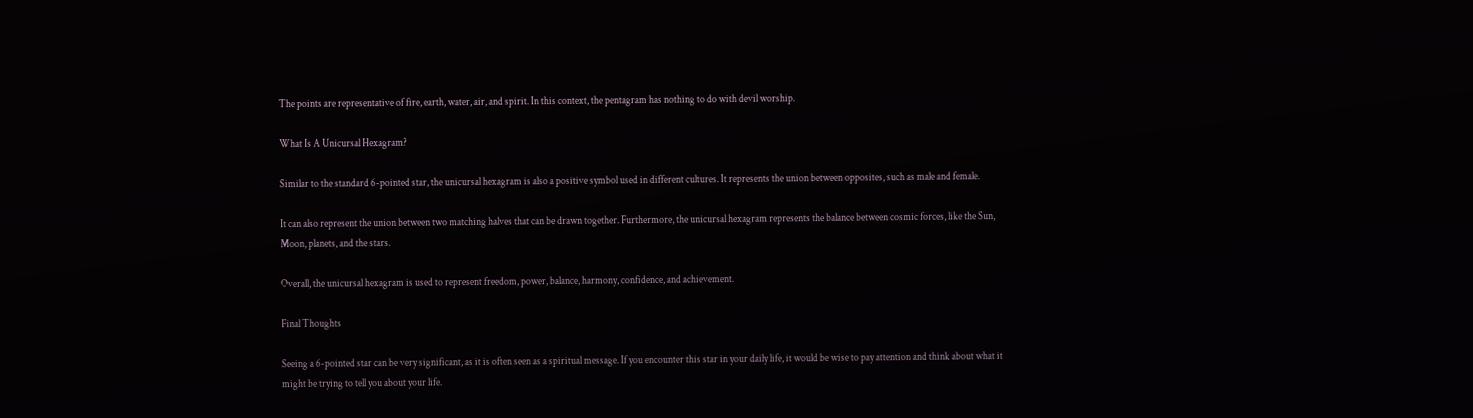The points are representative of fire, earth, water, air, and spirit. In this context, the pentagram has nothing to do with devil worship.

What Is A Unicursal Hexagram?

Similar to the standard 6-pointed star, the unicursal hexagram is also a positive symbol used in different cultures. It represents the union between opposites, such as male and female.

It can also represent the union between two matching halves that can be drawn together. Furthermore, the unicursal hexagram represents the balance between cosmic forces, like the Sun, Moon, planets, and the stars.

Overall, the unicursal hexagram is used to represent freedom, power, balance, harmony, confidence, and achievement.

Final Thoughts

Seeing a 6-pointed star can be very significant, as it is often seen as a spiritual message. If you encounter this star in your daily life, it would be wise to pay attention and think about what it might be trying to tell you about your life.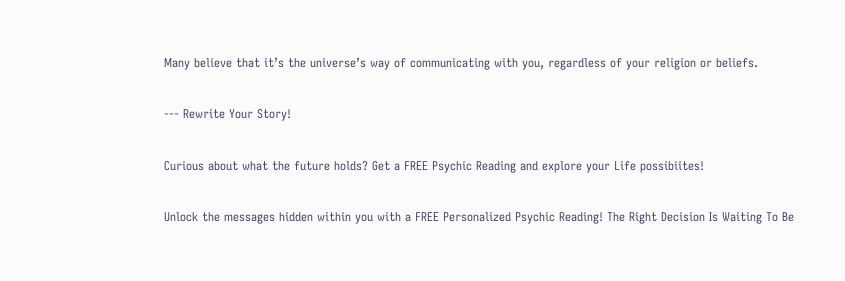Many believe that it’s the universe’s way of communicating with you, regardless of your religion or beliefs.

--- Rewrite Your Story!

Curious about what the future holds? Get a FREE Psychic Reading and explore your Life possibiites!

Unlock the messages hidden within you with a FREE Personalized Psychic Reading! The Right Decision Is Waiting To Be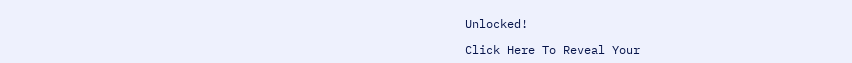Unlocked!

Click Here To Reveal Your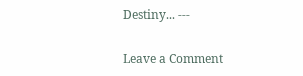Destiny... ---

Leave a Comment